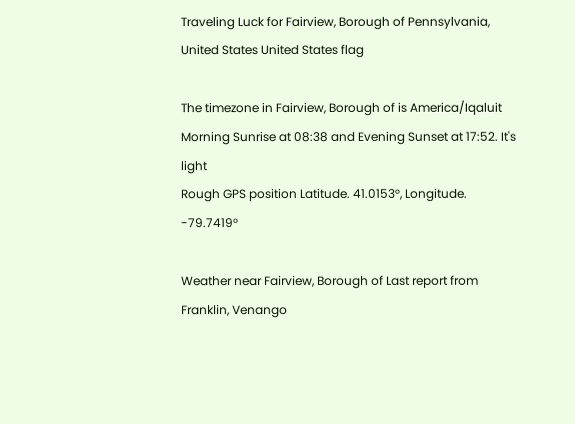Traveling Luck for Fairview, Borough of Pennsylvania, United States United States flag

The timezone in Fairview, Borough of is America/Iqaluit
Morning Sunrise at 08:38 and Evening Sunset at 17:52. It's light
Rough GPS position Latitude. 41.0153°, Longitude. -79.7419°

Weather near Fairview, Borough of Last report from Franklin, Venango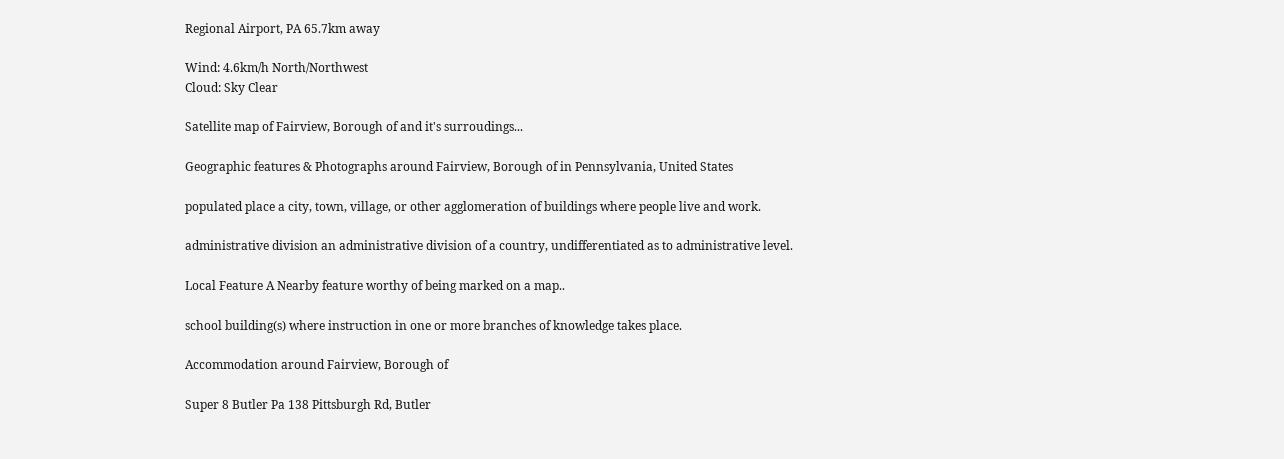Regional Airport, PA 65.7km away

Wind: 4.6km/h North/Northwest
Cloud: Sky Clear

Satellite map of Fairview, Borough of and it's surroudings...

Geographic features & Photographs around Fairview, Borough of in Pennsylvania, United States

populated place a city, town, village, or other agglomeration of buildings where people live and work.

administrative division an administrative division of a country, undifferentiated as to administrative level.

Local Feature A Nearby feature worthy of being marked on a map..

school building(s) where instruction in one or more branches of knowledge takes place.

Accommodation around Fairview, Borough of

Super 8 Butler Pa 138 Pittsburgh Rd, Butler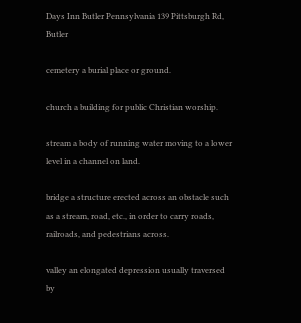Days Inn Butler Pennsylvania 139 Pittsburgh Rd, Butler

cemetery a burial place or ground.

church a building for public Christian worship.

stream a body of running water moving to a lower level in a channel on land.

bridge a structure erected across an obstacle such as a stream, road, etc., in order to carry roads, railroads, and pedestrians across.

valley an elongated depression usually traversed by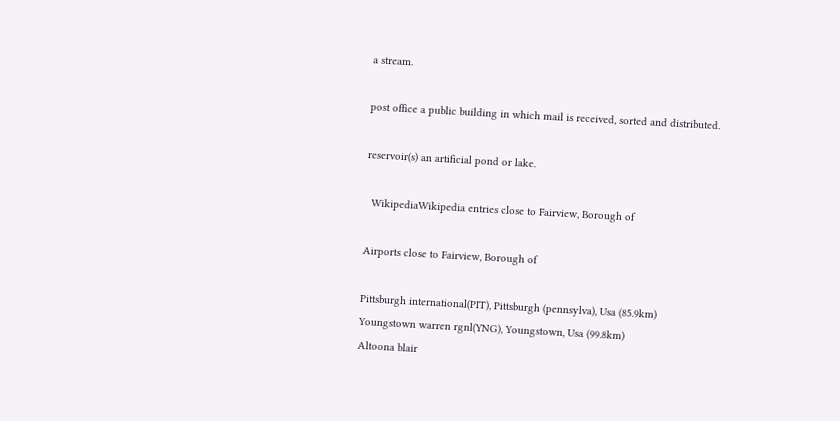a stream.

post office a public building in which mail is received, sorted and distributed.

reservoir(s) an artificial pond or lake.

  WikipediaWikipedia entries close to Fairview, Borough of

Airports close to Fairview, Borough of

Pittsburgh international(PIT), Pittsburgh (pennsylva), Usa (85.9km)
Youngstown warren rgnl(YNG), Youngstown, Usa (99.8km)
Altoona blair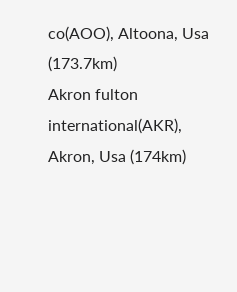co(AOO), Altoona, Usa (173.7km)
Akron fulton international(AKR), Akron, Usa (174km)